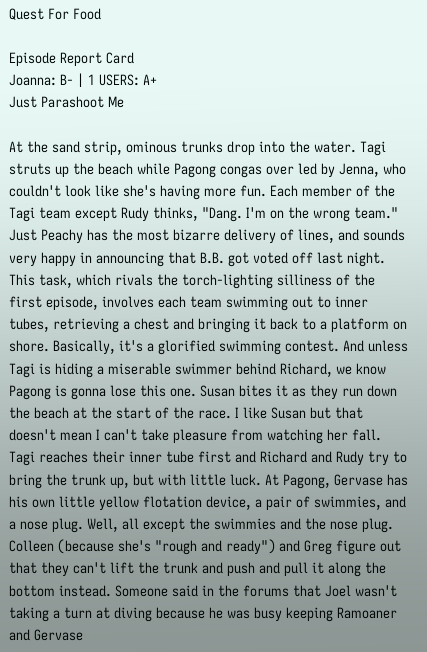Quest For Food

Episode Report Card
Joanna: B- | 1 USERS: A+
Just Parashoot Me

At the sand strip, ominous trunks drop into the water. Tagi struts up the beach while Pagong congas over led by Jenna, who couldn't look like she's having more fun. Each member of the Tagi team except Rudy thinks, "Dang. I'm on the wrong team." Just Peachy has the most bizarre delivery of lines, and sounds very happy in announcing that B.B. got voted off last night. This task, which rivals the torch-lighting silliness of the first episode, involves each team swimming out to inner tubes, retrieving a chest and bringing it back to a platform on shore. Basically, it's a glorified swimming contest. And unless Tagi is hiding a miserable swimmer behind Richard, we know Pagong is gonna lose this one. Susan bites it as they run down the beach at the start of the race. I like Susan but that doesn't mean I can't take pleasure from watching her fall. Tagi reaches their inner tube first and Richard and Rudy try to bring the trunk up, but with little luck. At Pagong, Gervase has his own little yellow flotation device, a pair of swimmies, and a nose plug. Well, all except the swimmies and the nose plug. Colleen (because she's "rough and ready") and Greg figure out that they can't lift the trunk and push and pull it along the bottom instead. Someone said in the forums that Joel wasn't taking a turn at diving because he was busy keeping Ramoaner and Gervase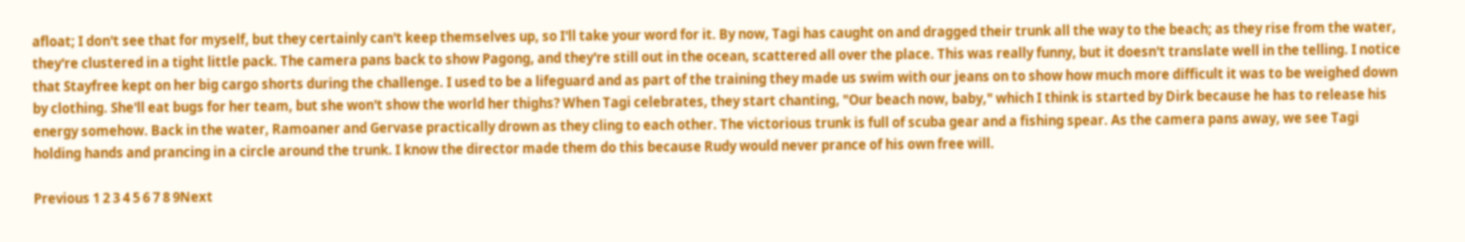afloat; I don't see that for myself, but they certainly can't keep themselves up, so I'll take your word for it. By now, Tagi has caught on and dragged their trunk all the way to the beach; as they rise from the water, they're clustered in a tight little pack. The camera pans back to show Pagong, and they're still out in the ocean, scattered all over the place. This was really funny, but it doesn't translate well in the telling. I notice that Stayfree kept on her big cargo shorts during the challenge. I used to be a lifeguard and as part of the training they made us swim with our jeans on to show how much more difficult it was to be weighed down by clothing. She'll eat bugs for her team, but she won't show the world her thighs? When Tagi celebrates, they start chanting, "Our beach now, baby," which I think is started by Dirk because he has to release his energy somehow. Back in the water, Ramoaner and Gervase practically drown as they cling to each other. The victorious trunk is full of scuba gear and a fishing spear. As the camera pans away, we see Tagi holding hands and prancing in a circle around the trunk. I know the director made them do this because Rudy would never prance of his own free will.

Previous 1 2 3 4 5 6 7 8 9Next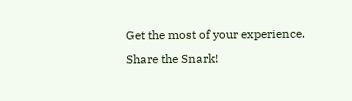Get the most of your experience.
Share the Snark!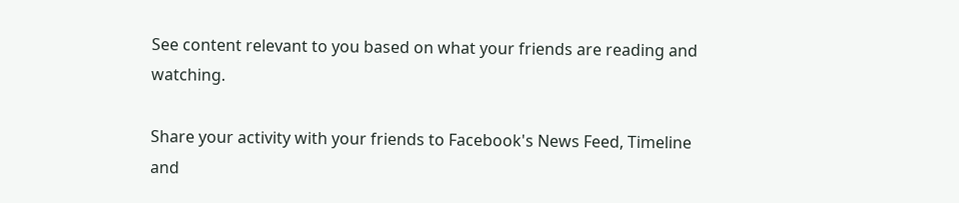See content relevant to you based on what your friends are reading and watching.

Share your activity with your friends to Facebook's News Feed, Timeline and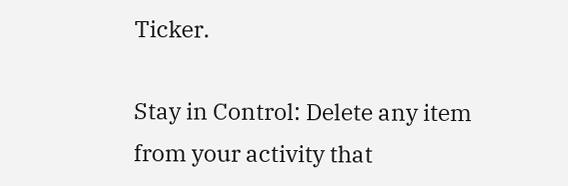Ticker.

Stay in Control: Delete any item from your activity that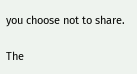you choose not to share.

The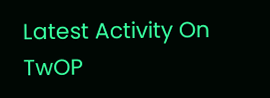Latest Activity On TwOP